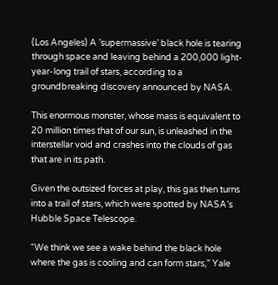(Los Angeles) A ’supermassive’ black hole is tearing through space and leaving behind a 200,000 light-year-long trail of stars, according to a groundbreaking discovery announced by NASA.

This enormous monster, whose mass is equivalent to 20 million times that of our sun, is unleashed in the interstellar void and crashes into the clouds of gas that are in its path.

Given the outsized forces at play, this gas then turns into a trail of stars, which were spotted by NASA’s Hubble Space Telescope.

“We think we see a wake behind the black hole where the gas is cooling and can form stars,” Yale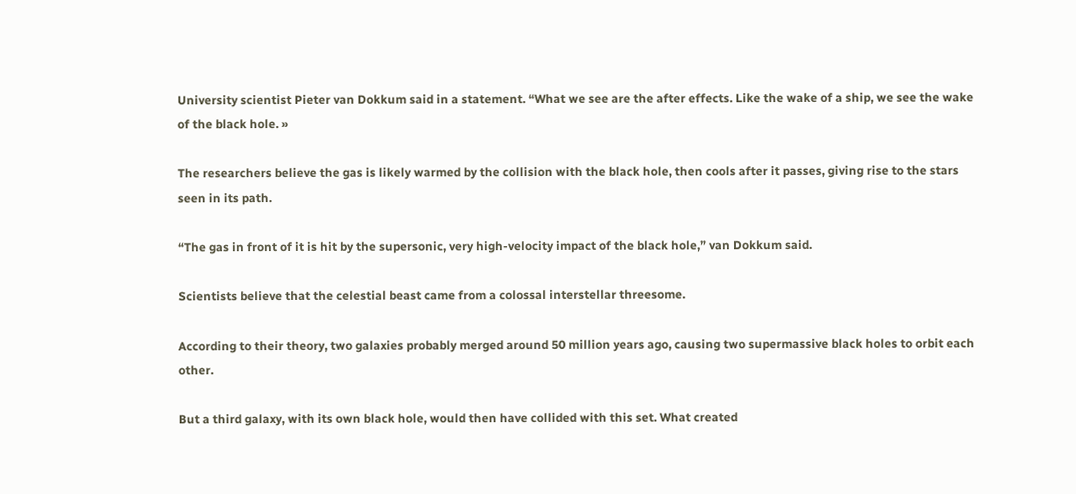University scientist Pieter van Dokkum said in a statement. “What we see are the after effects. Like the wake of a ship, we see the wake of the black hole. »

The researchers believe the gas is likely warmed by the collision with the black hole, then cools after it passes, giving rise to the stars seen in its path.

“The gas in front of it is hit by the supersonic, very high-velocity impact of the black hole,” van Dokkum said.

Scientists believe that the celestial beast came from a colossal interstellar threesome.

According to their theory, two galaxies probably merged around 50 million years ago, causing two supermassive black holes to orbit each other.

But a third galaxy, with its own black hole, would then have collided with this set. What created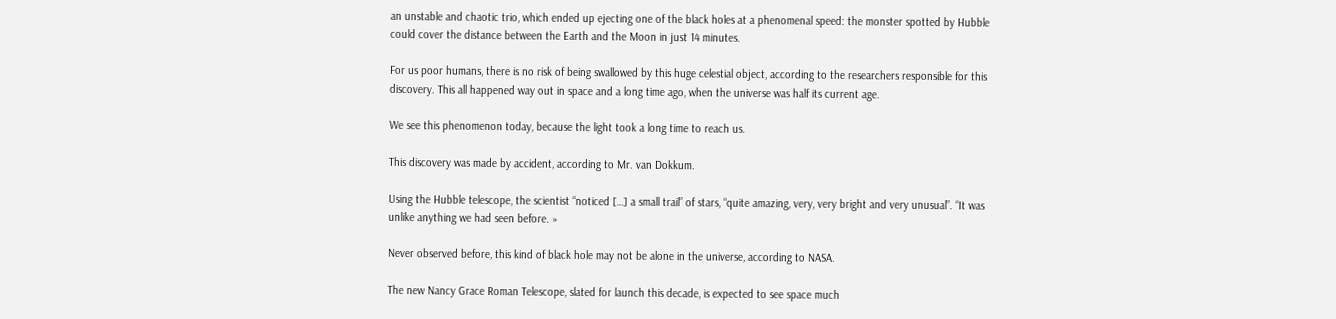an unstable and chaotic trio, which ended up ejecting one of the black holes at a phenomenal speed: the monster spotted by Hubble could cover the distance between the Earth and the Moon in just 14 minutes.

For us poor humans, there is no risk of being swallowed by this huge celestial object, according to the researchers responsible for this discovery. This all happened way out in space and a long time ago, when the universe was half its current age.

We see this phenomenon today, because the light took a long time to reach us.

This discovery was made by accident, according to Mr. van Dokkum.

Using the Hubble telescope, the scientist “noticed […] a small trail” of stars, “quite amazing, very, very bright and very unusual”. “It was unlike anything we had seen before. »

Never observed before, this kind of black hole may not be alone in the universe, according to NASA.

The new Nancy Grace Roman Telescope, slated for launch this decade, is expected to see space much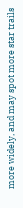more widely, and may spot more star trails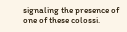signaling the presence of one of these colossi.